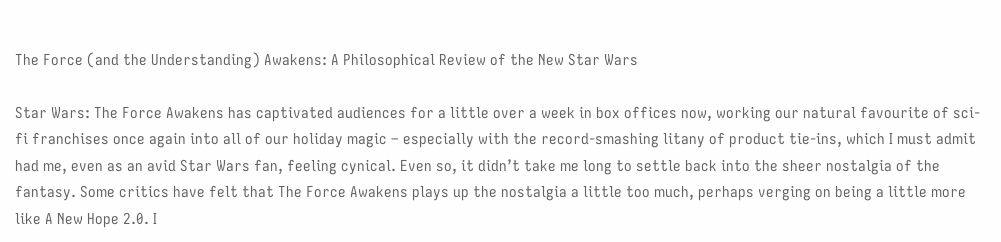The Force (and the Understanding) Awakens: A Philosophical Review of the New Star Wars

Star Wars: The Force Awakens has captivated audiences for a little over a week in box offices now, working our natural favourite of sci-fi franchises once again into all of our holiday magic – especially with the record-smashing litany of product tie-ins, which I must admit had me, even as an avid Star Wars fan, feeling cynical. Even so, it didn’t take me long to settle back into the sheer nostalgia of the fantasy. Some critics have felt that The Force Awakens plays up the nostalgia a little too much, perhaps verging on being a little more like A New Hope 2.0. I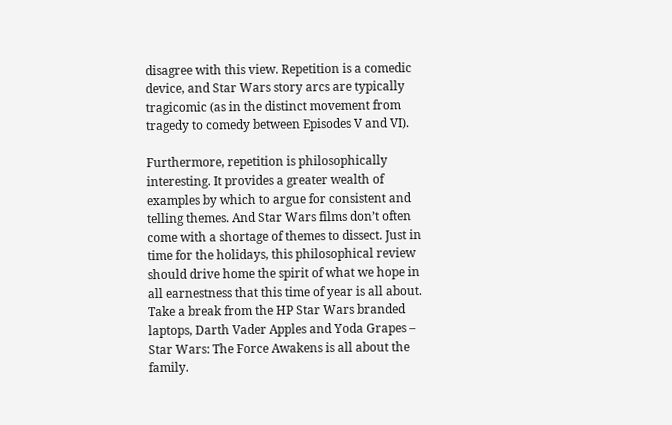disagree with this view. Repetition is a comedic device, and Star Wars story arcs are typically tragicomic (as in the distinct movement from tragedy to comedy between Episodes V and VI).

Furthermore, repetition is philosophically interesting. It provides a greater wealth of examples by which to argue for consistent and telling themes. And Star Wars films don’t often come with a shortage of themes to dissect. Just in time for the holidays, this philosophical review should drive home the spirit of what we hope in all earnestness that this time of year is all about. Take a break from the HP Star Wars branded laptops, Darth Vader Apples and Yoda Grapes – Star Wars: The Force Awakens is all about the family.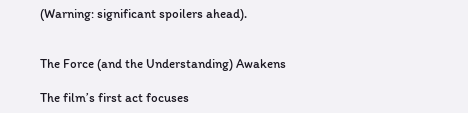(Warning: significant spoilers ahead).


The Force (and the Understanding) Awakens

The film’s first act focuses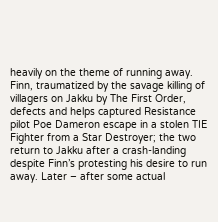heavily on the theme of running away. Finn, traumatized by the savage killing of villagers on Jakku by The First Order, defects and helps captured Resistance pilot Poe Dameron escape in a stolen TIE Fighter from a Star Destroyer; the two return to Jakku after a crash-landing despite Finn’s protesting his desire to run away. Later – after some actual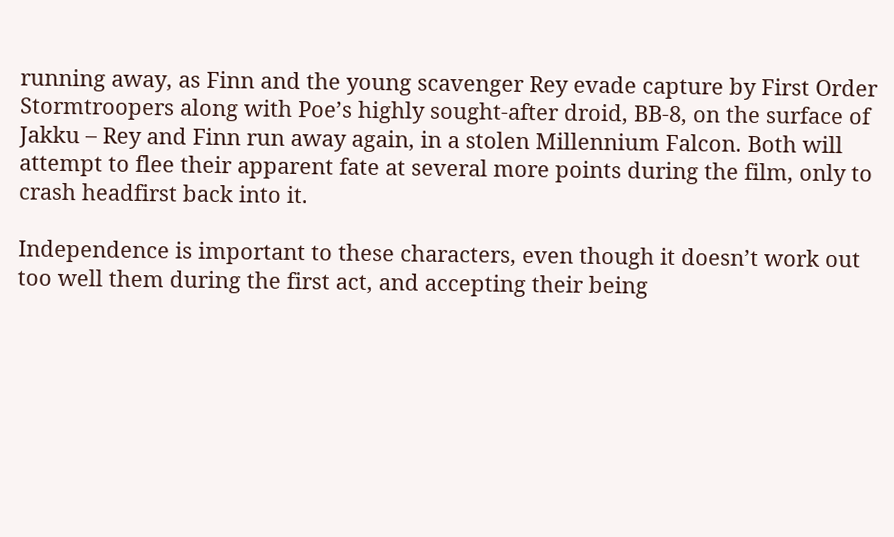running away, as Finn and the young scavenger Rey evade capture by First Order Stormtroopers along with Poe’s highly sought-after droid, BB-8, on the surface of Jakku – Rey and Finn run away again, in a stolen Millennium Falcon. Both will attempt to flee their apparent fate at several more points during the film, only to crash headfirst back into it.

Independence is important to these characters, even though it doesn’t work out too well them during the first act, and accepting their being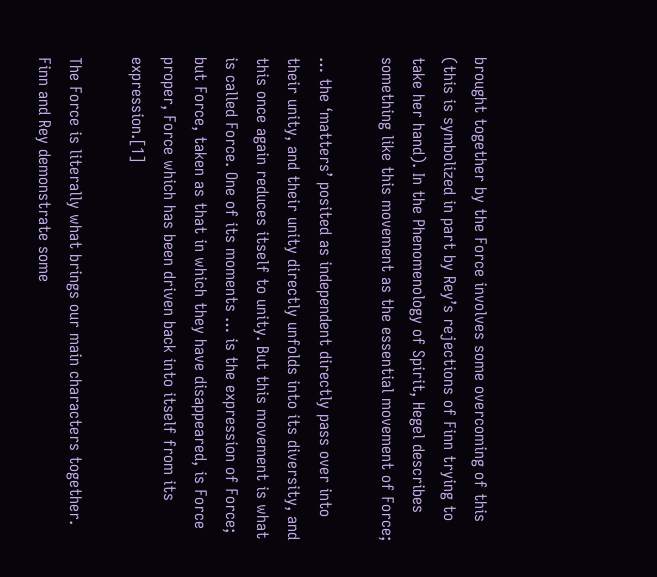brought together by the Force involves some overcoming of this (this is symbolized in part by Rey’s rejections of Finn trying to take her hand). In the Phenomenology of Spirit, Hegel describes something like this movement as the essential movement of Force;

… the ‘matters’ posited as independent directly pass over into their unity, and their unity directly unfolds into its diversity, and this once again reduces itself to unity. But this movement is what is called Force. One of its moments … is the expression of Force; but Force, taken as that in which they have disappeared, is Force proper, Force which has been driven back into itself from its expression.[1]

The Force is literally what brings our main characters together. Finn and Rey demonstrate some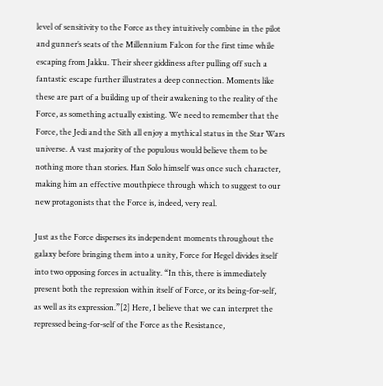level of sensitivity to the Force as they intuitively combine in the pilot and gunner’s seats of the Millennium Falcon for the first time while escaping from Jakku. Their sheer giddiness after pulling off such a fantastic escape further illustrates a deep connection. Moments like these are part of a building up of their awakening to the reality of the Force, as something actually existing. We need to remember that the Force, the Jedi and the Sith all enjoy a mythical status in the Star Wars universe. A vast majority of the populous would believe them to be nothing more than stories. Han Solo himself was once such character, making him an effective mouthpiece through which to suggest to our new protagonists that the Force is, indeed, very real.

Just as the Force disperses its independent moments throughout the galaxy before bringing them into a unity, Force for Hegel divides itself into two opposing forces in actuality. “In this, there is immediately present both the repression within itself of Force, or its being-for-self, as well as its expression.”[2] Here, I believe that we can interpret the repressed being-for-self of the Force as the Resistance,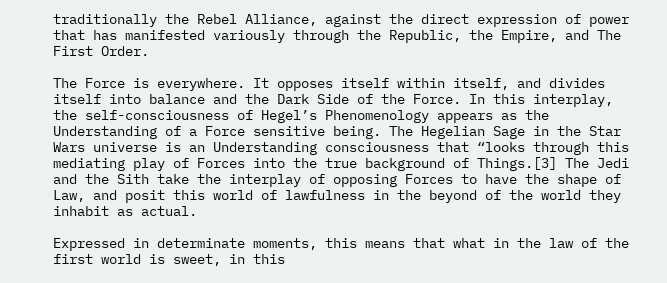traditionally the Rebel Alliance, against the direct expression of power that has manifested variously through the Republic, the Empire, and The First Order.

The Force is everywhere. It opposes itself within itself, and divides itself into balance and the Dark Side of the Force. In this interplay, the self-consciousness of Hegel’s Phenomenology appears as the Understanding of a Force sensitive being. The Hegelian Sage in the Star Wars universe is an Understanding consciousness that “looks through this mediating play of Forces into the true background of Things.[3] The Jedi and the Sith take the interplay of opposing Forces to have the shape of Law, and posit this world of lawfulness in the beyond of the world they inhabit as actual.

Expressed in determinate moments, this means that what in the law of the first world is sweet, in this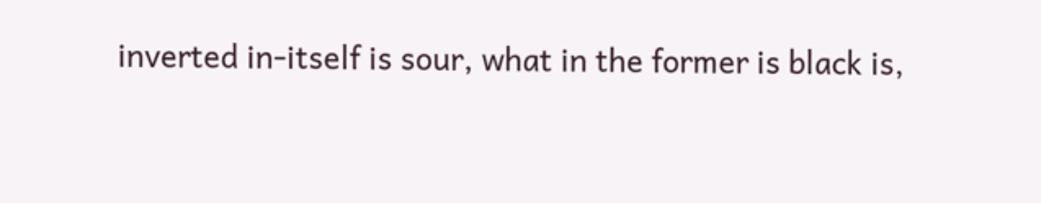inverted in-itself is sour, what in the former is black is,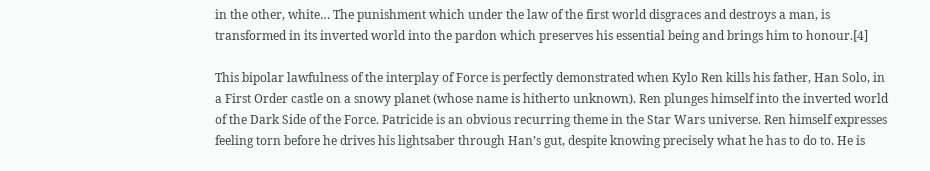in the other, white… The punishment which under the law of the first world disgraces and destroys a man, is transformed in its inverted world into the pardon which preserves his essential being and brings him to honour.[4]

This bipolar lawfulness of the interplay of Force is perfectly demonstrated when Kylo Ren kills his father, Han Solo, in a First Order castle on a snowy planet (whose name is hitherto unknown). Ren plunges himself into the inverted world of the Dark Side of the Force. Patricide is an obvious recurring theme in the Star Wars universe. Ren himself expresses feeling torn before he drives his lightsaber through Han’s gut, despite knowing precisely what he has to do to. He is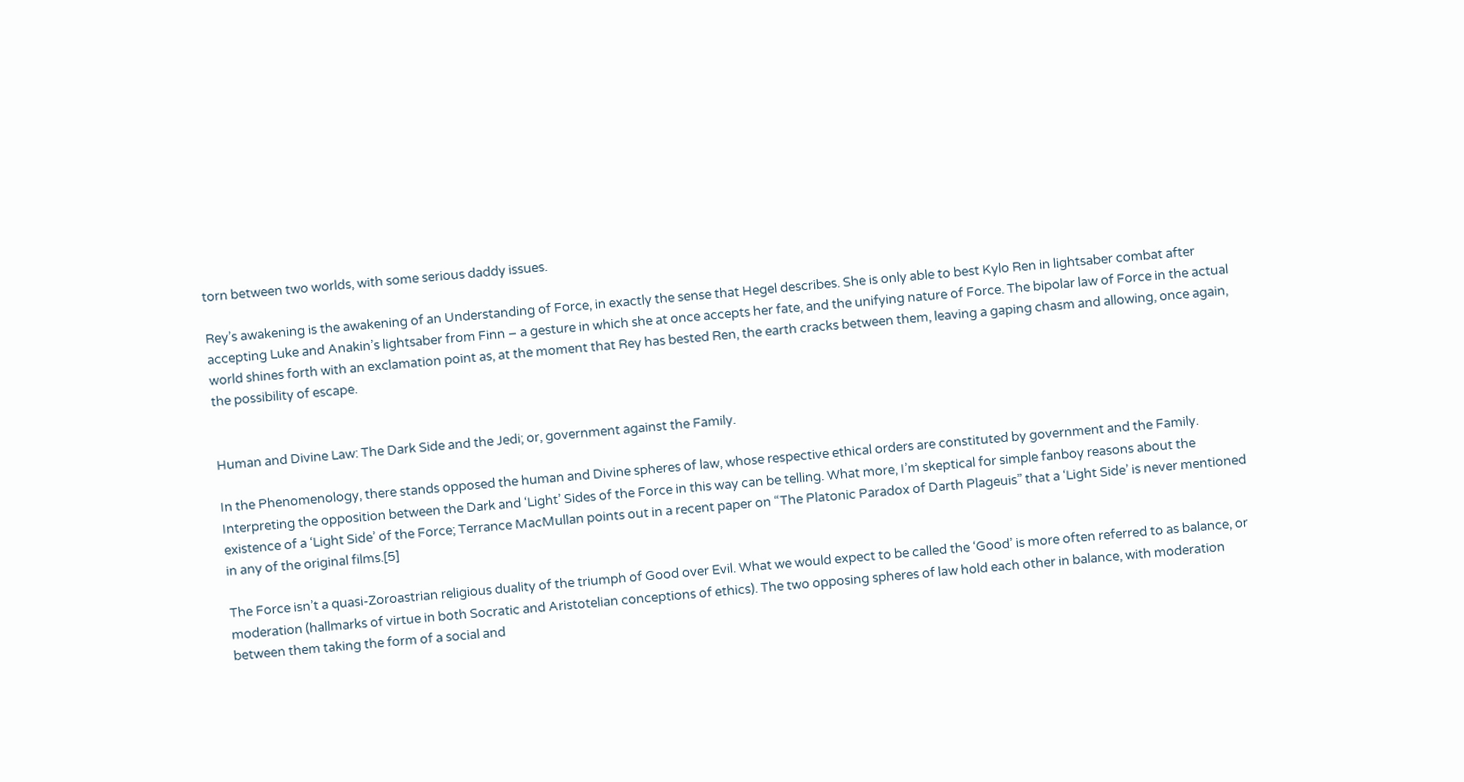torn between two worlds, with some serious daddy issues.

Rey’s awakening is the awakening of an Understanding of Force, in exactly the sense that Hegel describes. She is only able to best Kylo Ren in lightsaber combat after accepting Luke and Anakin’s lightsaber from Finn – a gesture in which she at once accepts her fate, and the unifying nature of Force. The bipolar law of Force in the actual world shines forth with an exclamation point as, at the moment that Rey has bested Ren, the earth cracks between them, leaving a gaping chasm and allowing, once again, the possibility of escape.


Human and Divine Law: The Dark Side and the Jedi; or, government against the Family.

In the Phenomenology, there stands opposed the human and Divine spheres of law, whose respective ethical orders are constituted by government and the Family. Interpreting the opposition between the Dark and ‘Light’ Sides of the Force in this way can be telling. What more, I’m skeptical for simple fanboy reasons about the existence of a ‘Light Side’ of the Force; Terrance MacMullan points out in a recent paper on “The Platonic Paradox of Darth Plageuis” that a ‘Light Side’ is never mentioned in any of the original films.[5]

The Force isn’t a quasi-Zoroastrian religious duality of the triumph of Good over Evil. What we would expect to be called the ‘Good’ is more often referred to as balance, or moderation (hallmarks of virtue in both Socratic and Aristotelian conceptions of ethics). The two opposing spheres of law hold each other in balance, with moderation between them taking the form of a social and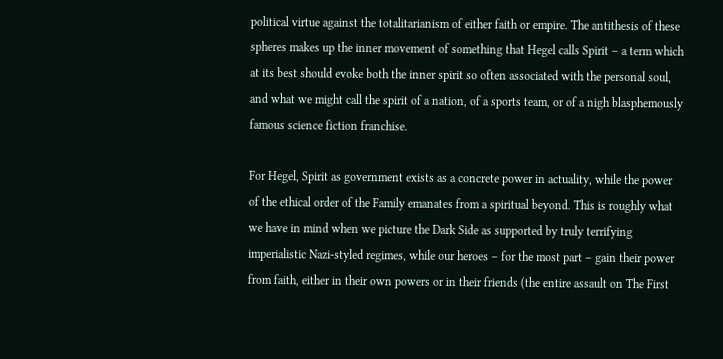political virtue against the totalitarianism of either faith or empire. The antithesis of these spheres makes up the inner movement of something that Hegel calls Spirit – a term which at its best should evoke both the inner spirit so often associated with the personal soul, and what we might call the spirit of a nation, of a sports team, or of a nigh blasphemously famous science fiction franchise.

For Hegel, Spirit as government exists as a concrete power in actuality, while the power of the ethical order of the Family emanates from a spiritual beyond. This is roughly what we have in mind when we picture the Dark Side as supported by truly terrifying imperialistic Nazi-styled regimes, while our heroes – for the most part – gain their power from faith, either in their own powers or in their friends (the entire assault on The First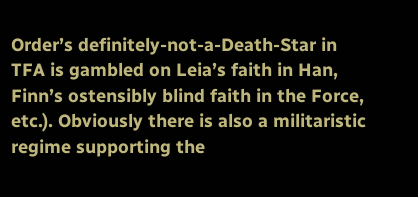Order’s definitely-not-a-Death-Star in TFA is gambled on Leia’s faith in Han, Finn’s ostensibly blind faith in the Force, etc.). Obviously there is also a militaristic regime supporting the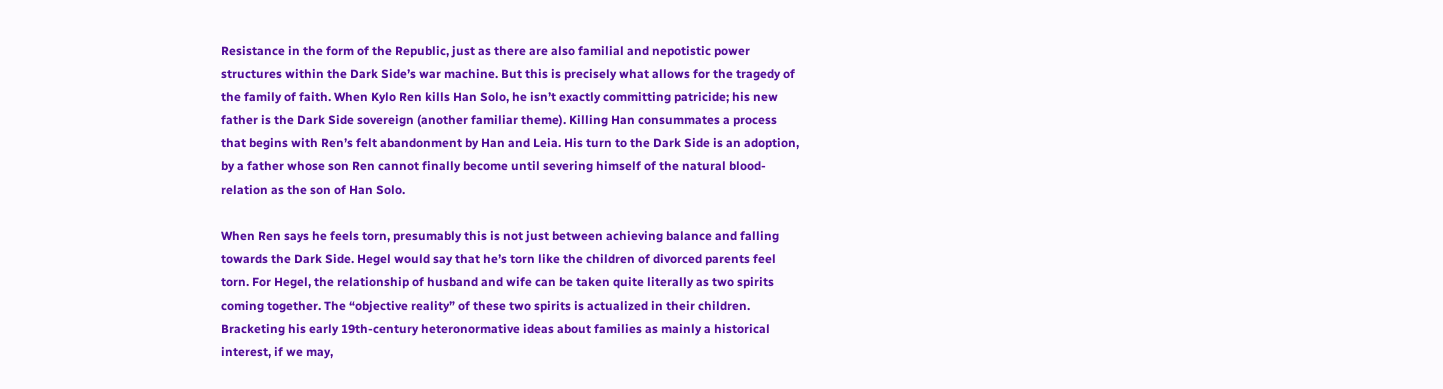Resistance in the form of the Republic, just as there are also familial and nepotistic power structures within the Dark Side’s war machine. But this is precisely what allows for the tragedy of the family of faith. When Kylo Ren kills Han Solo, he isn’t exactly committing patricide; his new father is the Dark Side sovereign (another familiar theme). Killing Han consummates a process that begins with Ren’s felt abandonment by Han and Leia. His turn to the Dark Side is an adoption, by a father whose son Ren cannot finally become until severing himself of the natural blood-relation as the son of Han Solo.

When Ren says he feels torn, presumably this is not just between achieving balance and falling towards the Dark Side. Hegel would say that he’s torn like the children of divorced parents feel torn. For Hegel, the relationship of husband and wife can be taken quite literally as two spirits coming together. The “objective reality” of these two spirits is actualized in their children. Bracketing his early 19th-century heteronormative ideas about families as mainly a historical interest, if we may,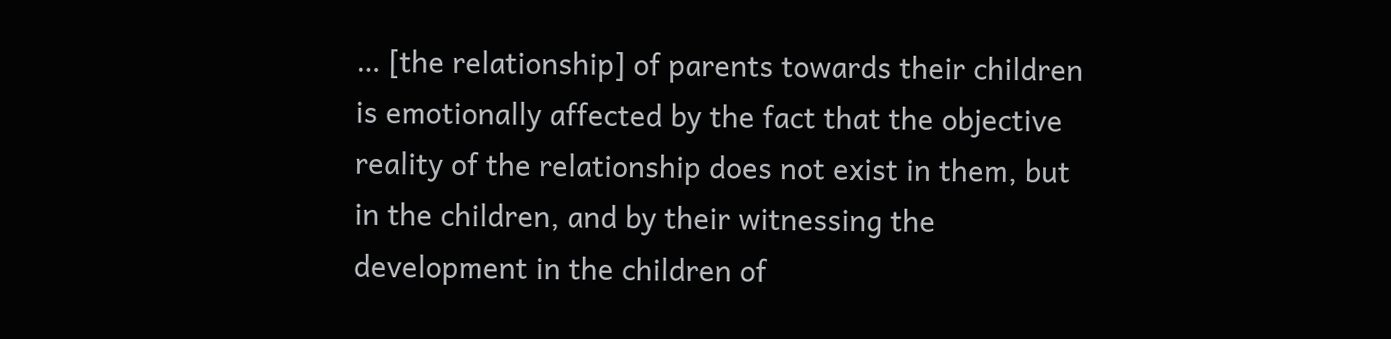… [the relationship] of parents towards their children is emotionally affected by the fact that the objective reality of the relationship does not exist in them, but in the children, and by their witnessing the development in the children of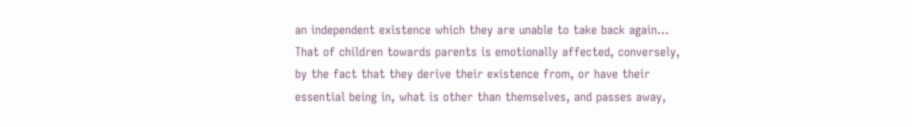an independent existence which they are unable to take back again… That of children towards parents is emotionally affected, conversely, by the fact that they derive their existence from, or have their essential being in, what is other than themselves, and passes away,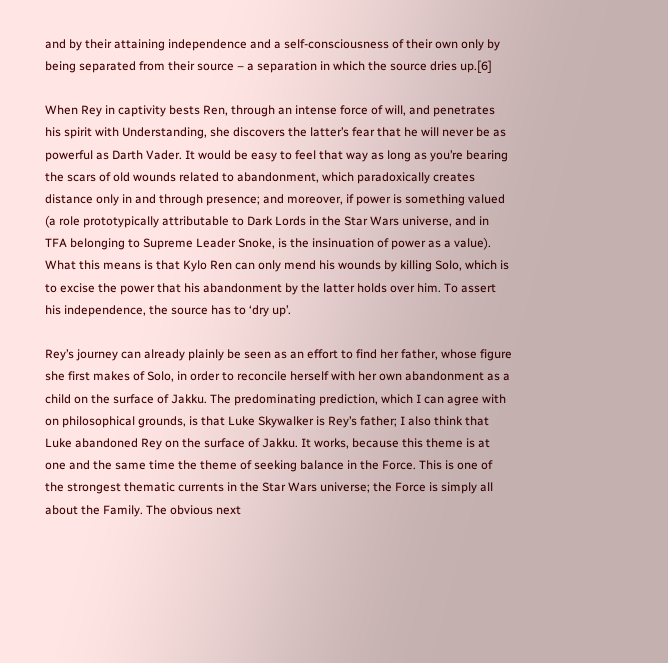and by their attaining independence and a self-consciousness of their own only by being separated from their source – a separation in which the source dries up.[6]

When Rey in captivity bests Ren, through an intense force of will, and penetrates his spirit with Understanding, she discovers the latter’s fear that he will never be as powerful as Darth Vader. It would be easy to feel that way as long as you’re bearing the scars of old wounds related to abandonment, which paradoxically creates distance only in and through presence; and moreover, if power is something valued (a role prototypically attributable to Dark Lords in the Star Wars universe, and in TFA belonging to Supreme Leader Snoke, is the insinuation of power as a value). What this means is that Kylo Ren can only mend his wounds by killing Solo, which is to excise the power that his abandonment by the latter holds over him. To assert his independence, the source has to ‘dry up’.

Rey’s journey can already plainly be seen as an effort to find her father, whose figure she first makes of Solo, in order to reconcile herself with her own abandonment as a child on the surface of Jakku. The predominating prediction, which I can agree with on philosophical grounds, is that Luke Skywalker is Rey’s father; I also think that Luke abandoned Rey on the surface of Jakku. It works, because this theme is at one and the same time the theme of seeking balance in the Force. This is one of the strongest thematic currents in the Star Wars universe; the Force is simply all about the Family. The obvious next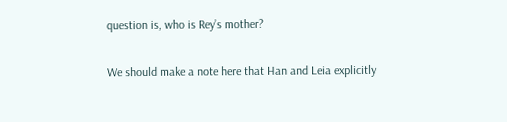question is, who is Rey’s mother?

We should make a note here that Han and Leia explicitly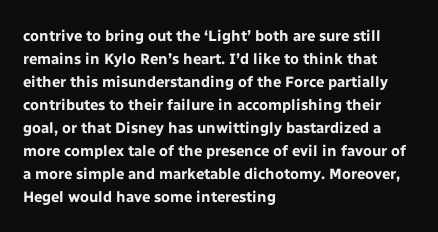contrive to bring out the ‘Light’ both are sure still remains in Kylo Ren’s heart. I’d like to think that either this misunderstanding of the Force partially contributes to their failure in accomplishing their goal, or that Disney has unwittingly bastardized a more complex tale of the presence of evil in favour of a more simple and marketable dichotomy. Moreover, Hegel would have some interesting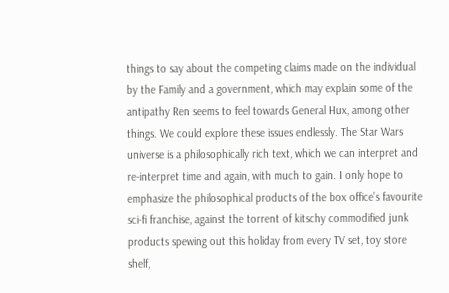things to say about the competing claims made on the individual by the Family and a government, which may explain some of the antipathy Ren seems to feel towards General Hux, among other things. We could explore these issues endlessly. The Star Wars universe is a philosophically rich text, which we can interpret and re-interpret time and again, with much to gain. I only hope to emphasize the philosophical products of the box office’s favourite sci-fi franchise, against the torrent of kitschy commodified junk products spewing out this holiday from every TV set, toy store shelf,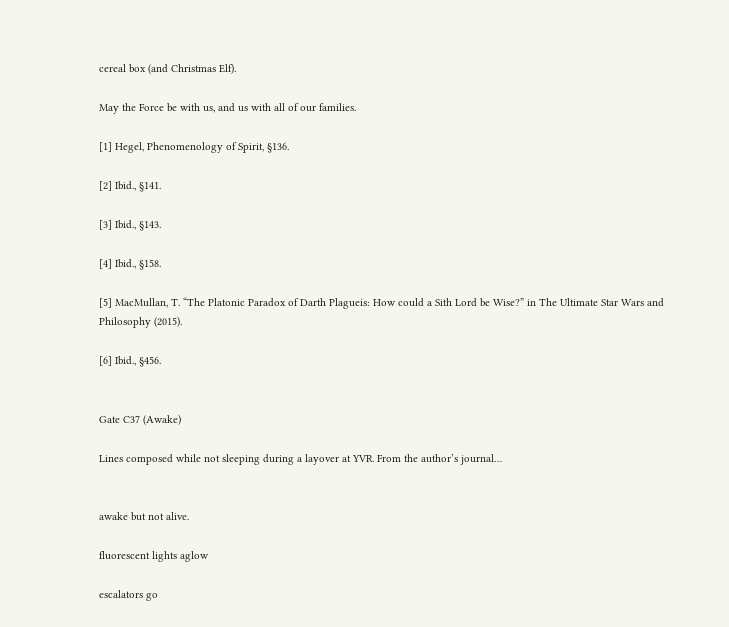cereal box (and Christmas Elf).

May the Force be with us, and us with all of our families.

[1] Hegel, Phenomenology of Spirit, §136.

[2] Ibid., §141.

[3] Ibid., §143.

[4] Ibid., §158.

[5] MacMullan, T. “The Platonic Paradox of Darth Plagueis: How could a Sith Lord be Wise?” in The Ultimate Star Wars and Philosophy (2015).

[6] Ibid., §456.


Gate C37 (Awake)

Lines composed while not sleeping during a layover at YVR. From the author’s journal…


awake but not alive.

fluorescent lights aglow

escalators go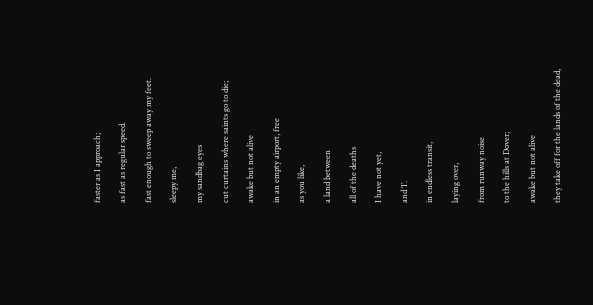faster as I approach;

as fast as regular speed.

fast enough to sweep away my feet.

sleepy me,

my sandbag eyes

cut curtains where saints go to die;

awake but not alive

in an empty airport, free

as you like,

a land between

all of the deaths

I have not yet,

and ‘I’.

in endless transit,

laying over,

from runway noise

to the hills at Dover;

awake but not alive

they take off for the lands of the dead,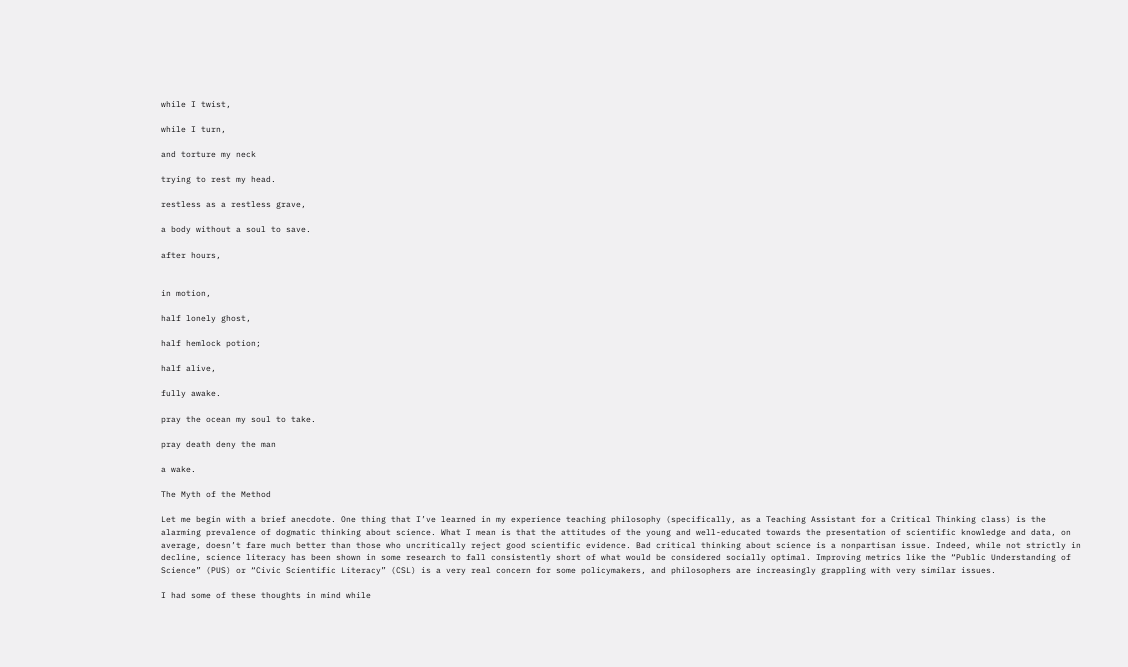while I twist,

while I turn,

and torture my neck

trying to rest my head.

restless as a restless grave,

a body without a soul to save.

after hours,


in motion,

half lonely ghost,

half hemlock potion;

half alive,

fully awake.

pray the ocean my soul to take.

pray death deny the man

a wake.

The Myth of the Method

Let me begin with a brief anecdote. One thing that I’ve learned in my experience teaching philosophy (specifically, as a Teaching Assistant for a Critical Thinking class) is the alarming prevalence of dogmatic thinking about science. What I mean is that the attitudes of the young and well-educated towards the presentation of scientific knowledge and data, on average, doesn’t fare much better than those who uncritically reject good scientific evidence. Bad critical thinking about science is a nonpartisan issue. Indeed, while not strictly in decline, science literacy has been shown in some research to fall consistently short of what would be considered socially optimal. Improving metrics like the “Public Understanding of Science” (PUS) or “Civic Scientific Literacy” (CSL) is a very real concern for some policymakers, and philosophers are increasingly grappling with very similar issues.

I had some of these thoughts in mind while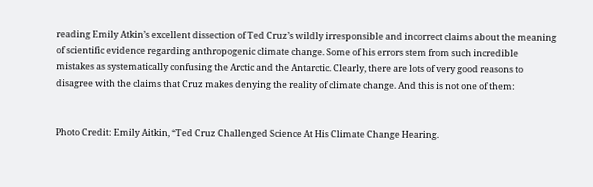reading Emily Atkin’s excellent dissection of Ted Cruz’s wildly irresponsible and incorrect claims about the meaning of scientific evidence regarding anthropogenic climate change. Some of his errors stem from such incredible mistakes as systematically confusing the Arctic and the Antarctic. Clearly, there are lots of very good reasons to disagree with the claims that Cruz makes denying the reality of climate change. And this is not one of them:


Photo Credit: Emily Aitkin, “Ted Cruz Challenged Science At His Climate Change Hearing.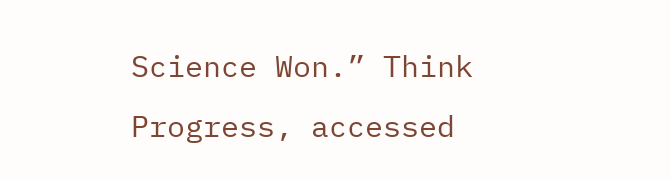Science Won.” Think Progress, accessed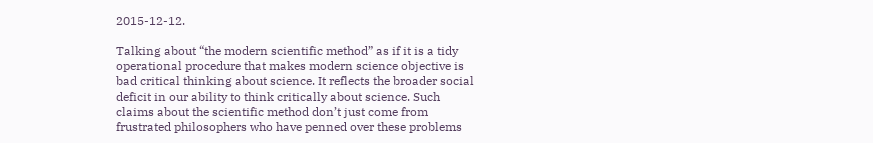2015-12-12.

Talking about “the modern scientific method” as if it is a tidy operational procedure that makes modern science objective is bad critical thinking about science. It reflects the broader social deficit in our ability to think critically about science. Such claims about the scientific method don’t just come from frustrated philosophers who have penned over these problems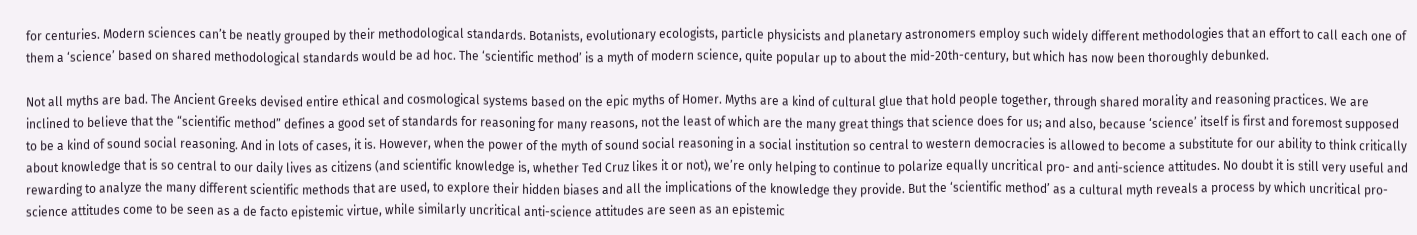for centuries. Modern sciences can’t be neatly grouped by their methodological standards. Botanists, evolutionary ecologists, particle physicists and planetary astronomers employ such widely different methodologies that an effort to call each one of them a ‘science’ based on shared methodological standards would be ad hoc. The ‘scientific method’ is a myth of modern science, quite popular up to about the mid-20th-century, but which has now been thoroughly debunked.

Not all myths are bad. The Ancient Greeks devised entire ethical and cosmological systems based on the epic myths of Homer. Myths are a kind of cultural glue that hold people together, through shared morality and reasoning practices. We are inclined to believe that the “scientific method” defines a good set of standards for reasoning for many reasons, not the least of which are the many great things that science does for us; and also, because ‘science’ itself is first and foremost supposed to be a kind of sound social reasoning. And in lots of cases, it is. However, when the power of the myth of sound social reasoning in a social institution so central to western democracies is allowed to become a substitute for our ability to think critically about knowledge that is so central to our daily lives as citizens (and scientific knowledge is, whether Ted Cruz likes it or not), we’re only helping to continue to polarize equally uncritical pro- and anti-science attitudes. No doubt it is still very useful and rewarding to analyze the many different scientific methods that are used, to explore their hidden biases and all the implications of the knowledge they provide. But the ‘scientific method’ as a cultural myth reveals a process by which uncritical pro-science attitudes come to be seen as a de facto epistemic virtue, while similarly uncritical anti-science attitudes are seen as an epistemic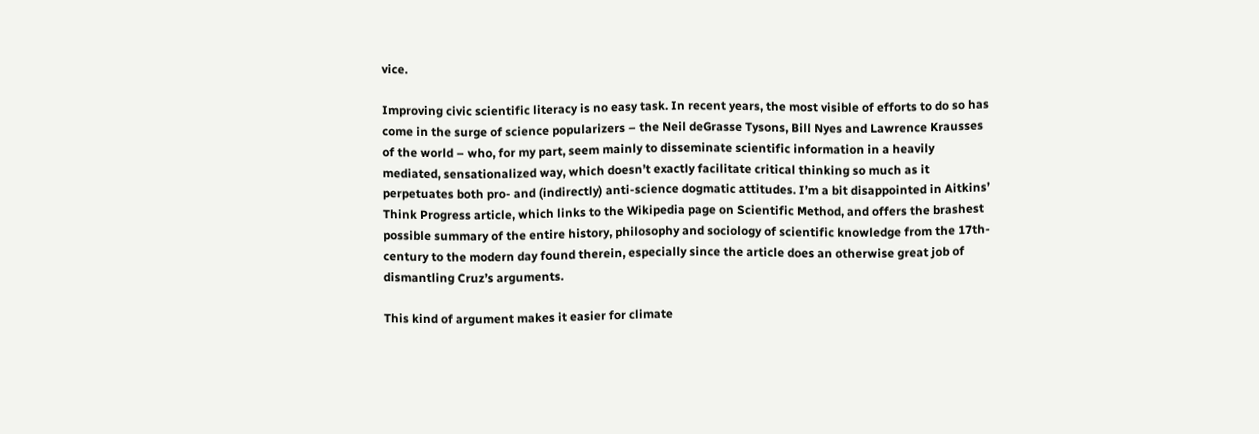vice.

Improving civic scientific literacy is no easy task. In recent years, the most visible of efforts to do so has come in the surge of science popularizers – the Neil deGrasse Tysons, Bill Nyes and Lawrence Krausses of the world – who, for my part, seem mainly to disseminate scientific information in a heavily mediated, sensationalized way, which doesn’t exactly facilitate critical thinking so much as it perpetuates both pro- and (indirectly) anti-science dogmatic attitudes. I’m a bit disappointed in Aitkins’ Think Progress article, which links to the Wikipedia page on Scientific Method, and offers the brashest possible summary of the entire history, philosophy and sociology of scientific knowledge from the 17th-century to the modern day found therein, especially since the article does an otherwise great job of dismantling Cruz’s arguments.

This kind of argument makes it easier for climate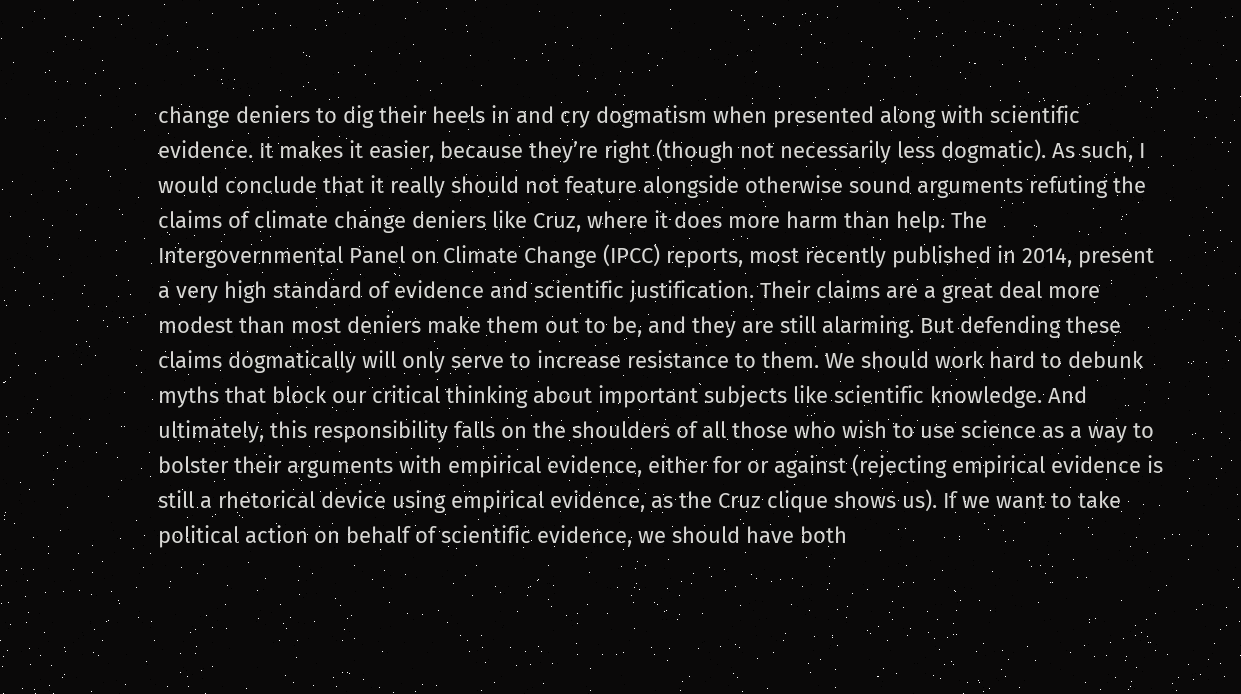change deniers to dig their heels in and cry dogmatism when presented along with scientific evidence. It makes it easier, because they’re right (though not necessarily less dogmatic). As such, I would conclude that it really should not feature alongside otherwise sound arguments refuting the claims of climate change deniers like Cruz, where it does more harm than help. The Intergovernmental Panel on Climate Change (IPCC) reports, most recently published in 2014, present a very high standard of evidence and scientific justification. Their claims are a great deal more modest than most deniers make them out to be, and they are still alarming. But defending these claims dogmatically will only serve to increase resistance to them. We should work hard to debunk myths that block our critical thinking about important subjects like scientific knowledge. And ultimately, this responsibility falls on the shoulders of all those who wish to use science as a way to bolster their arguments with empirical evidence, either for or against (rejecting empirical evidence is still a rhetorical device using empirical evidence, as the Cruz clique shows us). If we want to take political action on behalf of scientific evidence, we should have both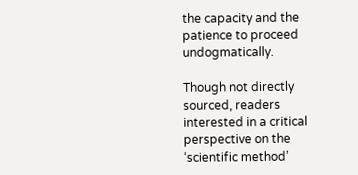the capacity and the patience to proceed undogmatically.

Though not directly sourced, readers interested in a critical perspective on the ‘scientific method’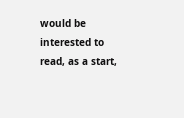would be interested to read, as a start,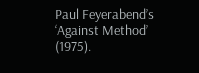Paul Feyerabend’s ‘Against Method’ (1975).